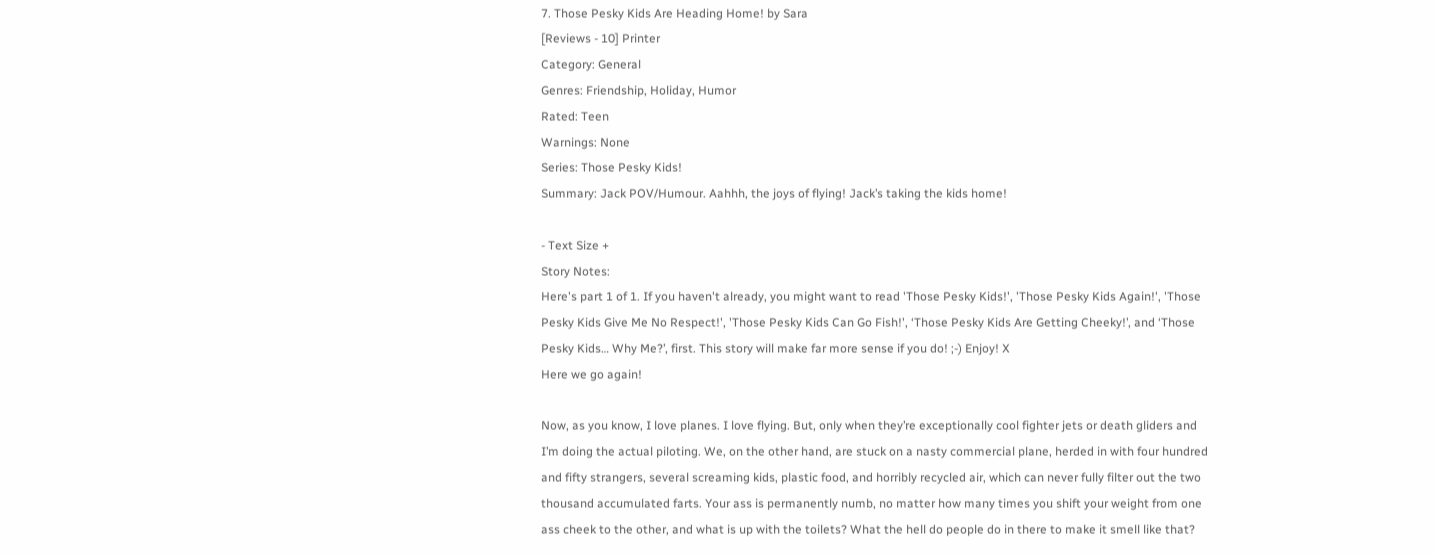7. Those Pesky Kids Are Heading Home! by Sara
[Reviews - 10] Printer
Category: General
Genres: Friendship, Holiday, Humor
Rated: Teen
Warnings: None
Series: Those Pesky Kids!
Summary: Jack POV/Humour. Aahhh, the joys of flying! Jack’s taking the kids home!

- Text Size +
Story Notes:
Here's part 1 of 1. If you haven't already, you might want to read 'Those Pesky Kids!', 'Those Pesky Kids Again!', 'Those Pesky Kids Give Me No Respect!', 'Those Pesky Kids Can Go Fish!', ‘Those Pesky Kids Are Getting Cheeky!’, and ‘Those Pesky Kids… Why Me?’, first. This story will make far more sense if you do! ;-) Enjoy! X
Here we go again!

Now, as you know, I love planes. I love flying. But, only when they’re exceptionally cool fighter jets or death gliders and I’m doing the actual piloting. We, on the other hand, are stuck on a nasty commercial plane, herded in with four hundred and fifty strangers, several screaming kids, plastic food, and horribly recycled air, which can never fully filter out the two thousand accumulated farts. Your ass is permanently numb, no matter how many times you shift your weight from one ass cheek to the other, and what is up with the toilets? What the hell do people do in there to make it smell like that?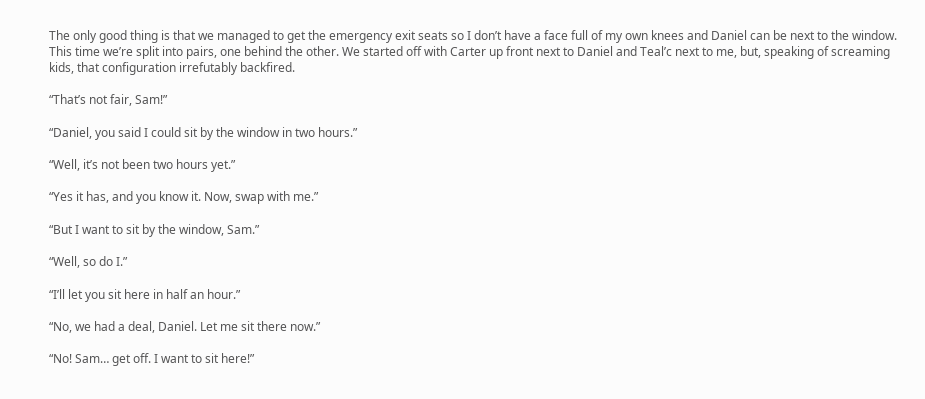The only good thing is that we managed to get the emergency exit seats so I don’t have a face full of my own knees and Daniel can be next to the window. This time we’re split into pairs, one behind the other. We started off with Carter up front next to Daniel and Teal’c next to me, but, speaking of screaming kids, that configuration irrefutably backfired.

“That’s not fair, Sam!”

“Daniel, you said I could sit by the window in two hours.”

“Well, it’s not been two hours yet.”

“Yes it has, and you know it. Now, swap with me.”

“But I want to sit by the window, Sam.”

“Well, so do I.”

“I’ll let you sit here in half an hour.”

“No, we had a deal, Daniel. Let me sit there now.”

“No! Sam… get off. I want to sit here!”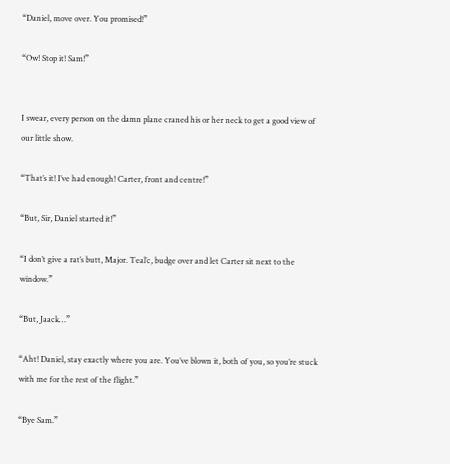“Daniel, move over. You promised!”

“Ow! Stop it! Sam!”


I swear, every person on the damn plane craned his or her neck to get a good view of our little show.

“That’s it! I’ve had enough! Carter, front and centre!”

“But, Sir, Daniel started it!”

“I don’t give a rat’s butt, Major. Teal’c, budge over and let Carter sit next to the window.”

“But, Jaack…”

“Aht! Daniel, stay exactly where you are. You’ve blown it, both of you, so you’re stuck with me for the rest of the flight.”

“Bye Sam.”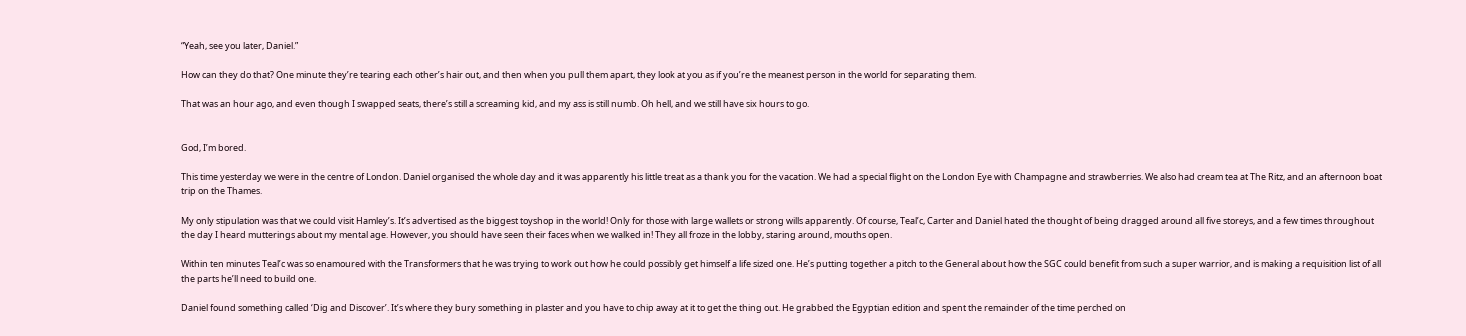“Yeah, see you later, Daniel.”

How can they do that? One minute they’re tearing each other’s hair out, and then when you pull them apart, they look at you as if you’re the meanest person in the world for separating them.

That was an hour ago, and even though I swapped seats, there’s still a screaming kid, and my ass is still numb. Oh hell, and we still have six hours to go.


God, I’m bored.

This time yesterday we were in the centre of London. Daniel organised the whole day and it was apparently his little treat as a thank you for the vacation. We had a special flight on the London Eye with Champagne and strawberries. We also had cream tea at The Ritz, and an afternoon boat trip on the Thames.

My only stipulation was that we could visit Hamley’s. It’s advertised as the biggest toyshop in the world! Only for those with large wallets or strong wills apparently. Of course, Teal’c, Carter and Daniel hated the thought of being dragged around all five storeys, and a few times throughout the day I heard mutterings about my mental age. However, you should have seen their faces when we walked in! They all froze in the lobby, staring around, mouths open.

Within ten minutes Teal’c was so enamoured with the Transformers that he was trying to work out how he could possibly get himself a life sized one. He’s putting together a pitch to the General about how the SGC could benefit from such a super warrior, and is making a requisition list of all the parts he’ll need to build one.

Daniel found something called ‘Dig and Discover’. It’s where they bury something in plaster and you have to chip away at it to get the thing out. He grabbed the Egyptian edition and spent the remainder of the time perched on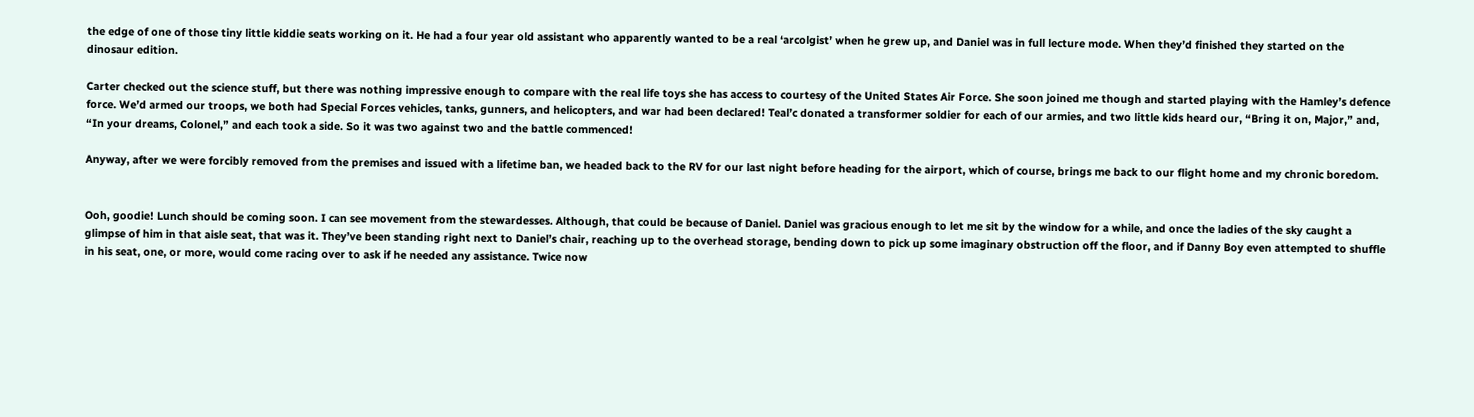the edge of one of those tiny little kiddie seats working on it. He had a four year old assistant who apparently wanted to be a real ‘arcolgist’ when he grew up, and Daniel was in full lecture mode. When they’d finished they started on the dinosaur edition.

Carter checked out the science stuff, but there was nothing impressive enough to compare with the real life toys she has access to courtesy of the United States Air Force. She soon joined me though and started playing with the Hamley’s defence force. We’d armed our troops, we both had Special Forces vehicles, tanks, gunners, and helicopters, and war had been declared! Teal’c donated a transformer soldier for each of our armies, and two little kids heard our, “Bring it on, Major,” and, “In your dreams, Colonel,” and each took a side. So it was two against two and the battle commenced!

Anyway, after we were forcibly removed from the premises and issued with a lifetime ban, we headed back to the RV for our last night before heading for the airport, which of course, brings me back to our flight home and my chronic boredom.


Ooh, goodie! Lunch should be coming soon. I can see movement from the stewardesses. Although, that could be because of Daniel. Daniel was gracious enough to let me sit by the window for a while, and once the ladies of the sky caught a glimpse of him in that aisle seat, that was it. They’ve been standing right next to Daniel’s chair, reaching up to the overhead storage, bending down to pick up some imaginary obstruction off the floor, and if Danny Boy even attempted to shuffle in his seat, one, or more, would come racing over to ask if he needed any assistance. Twice now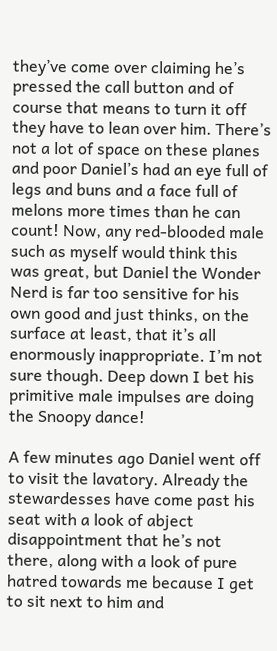they’ve come over claiming he’s pressed the call button and of course that means to turn it off they have to lean over him. There’s not a lot of space on these planes and poor Daniel’s had an eye full of legs and buns and a face full of melons more times than he can count! Now, any red-blooded male such as myself would think this was great, but Daniel the Wonder Nerd is far too sensitive for his own good and just thinks, on the surface at least, that it’s all enormously inappropriate. I’m not sure though. Deep down I bet his primitive male impulses are doing the Snoopy dance!

A few minutes ago Daniel went off to visit the lavatory. Already the stewardesses have come past his seat with a look of abject disappointment that he’s not there, along with a look of pure hatred towards me because I get to sit next to him and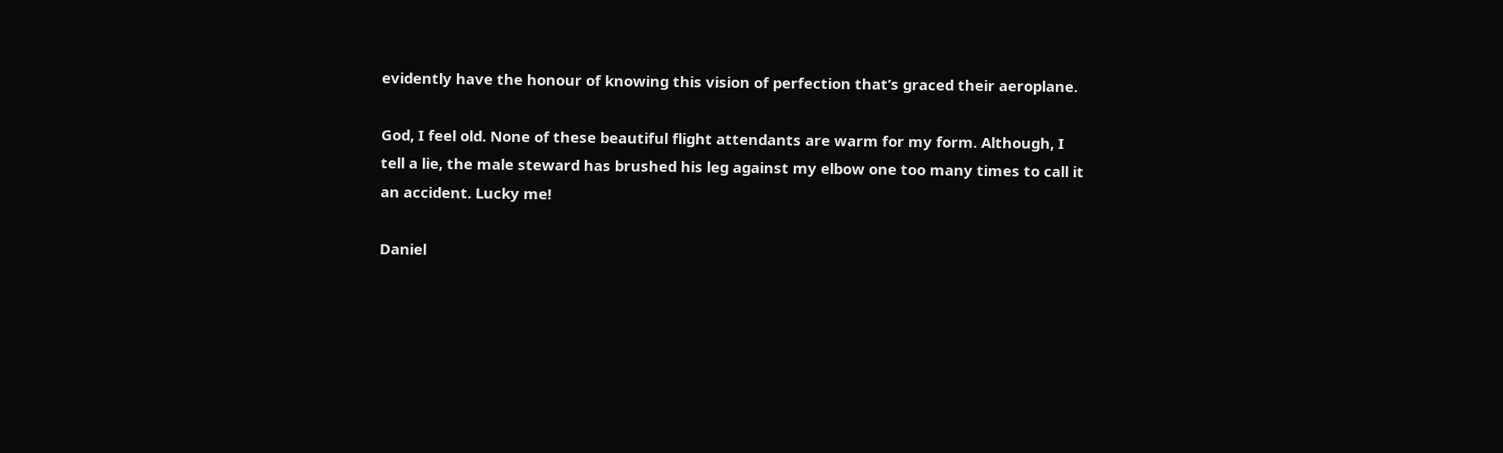evidently have the honour of knowing this vision of perfection that’s graced their aeroplane.

God, I feel old. None of these beautiful flight attendants are warm for my form. Although, I tell a lie, the male steward has brushed his leg against my elbow one too many times to call it an accident. Lucky me!

Daniel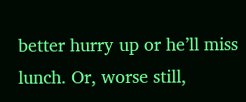better hurry up or he’ll miss lunch. Or, worse still,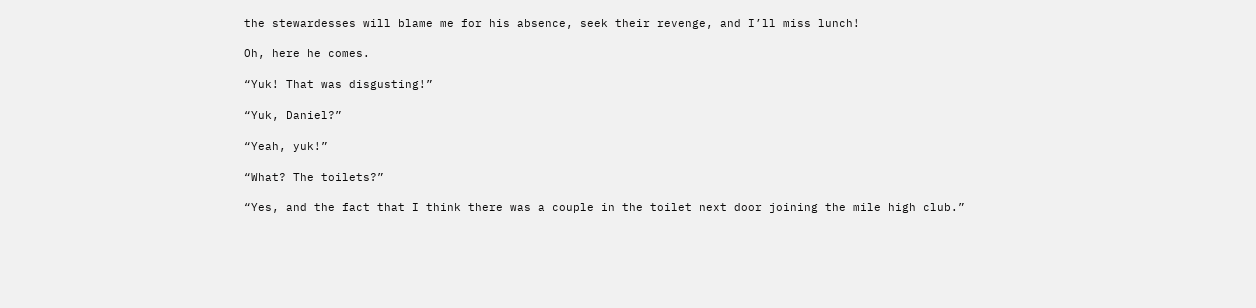the stewardesses will blame me for his absence, seek their revenge, and I’ll miss lunch!

Oh, here he comes.

“Yuk! That was disgusting!”

“Yuk, Daniel?”

“Yeah, yuk!”

“What? The toilets?”

“Yes, and the fact that I think there was a couple in the toilet next door joining the mile high club.”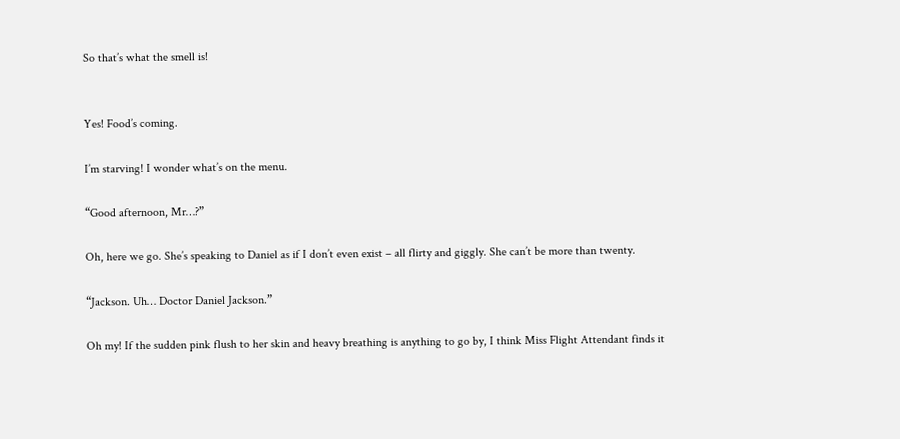So that’s what the smell is!


Yes! Food’s coming.

I’m starving! I wonder what’s on the menu.

“Good afternoon, Mr…?”

Oh, here we go. She’s speaking to Daniel as if I don’t even exist – all flirty and giggly. She can’t be more than twenty.

“Jackson. Uh… Doctor Daniel Jackson.”

Oh my! If the sudden pink flush to her skin and heavy breathing is anything to go by, I think Miss Flight Attendant finds it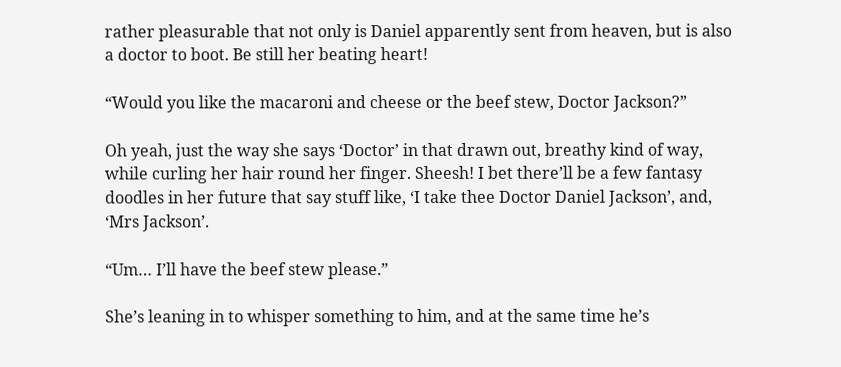rather pleasurable that not only is Daniel apparently sent from heaven, but is also a doctor to boot. Be still her beating heart!

“Would you like the macaroni and cheese or the beef stew, Doctor Jackson?”

Oh yeah, just the way she says ‘Doctor’ in that drawn out, breathy kind of way, while curling her hair round her finger. Sheesh! I bet there’ll be a few fantasy doodles in her future that say stuff like, ‘I take thee Doctor Daniel Jackson’, and, ‘Mrs Jackson’.

“Um… I’ll have the beef stew please.”

She’s leaning in to whisper something to him, and at the same time he’s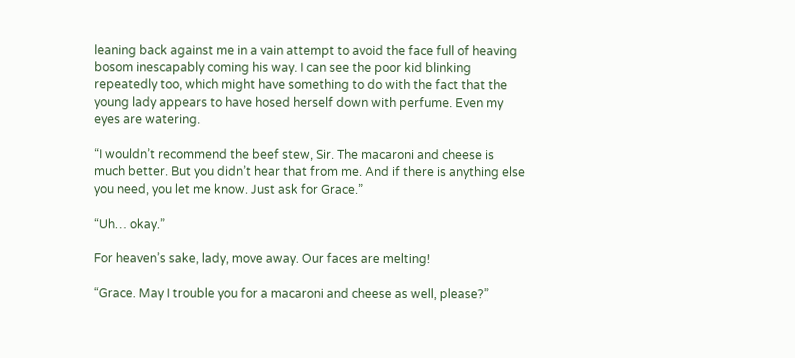leaning back against me in a vain attempt to avoid the face full of heaving bosom inescapably coming his way. I can see the poor kid blinking repeatedly too, which might have something to do with the fact that the young lady appears to have hosed herself down with perfume. Even my eyes are watering.

“I wouldn’t recommend the beef stew, Sir. The macaroni and cheese is much better. But you didn’t hear that from me. And if there is anything else you need, you let me know. Just ask for Grace.”

“Uh… okay.”

For heaven’s sake, lady, move away. Our faces are melting!

“Grace. May I trouble you for a macaroni and cheese as well, please?”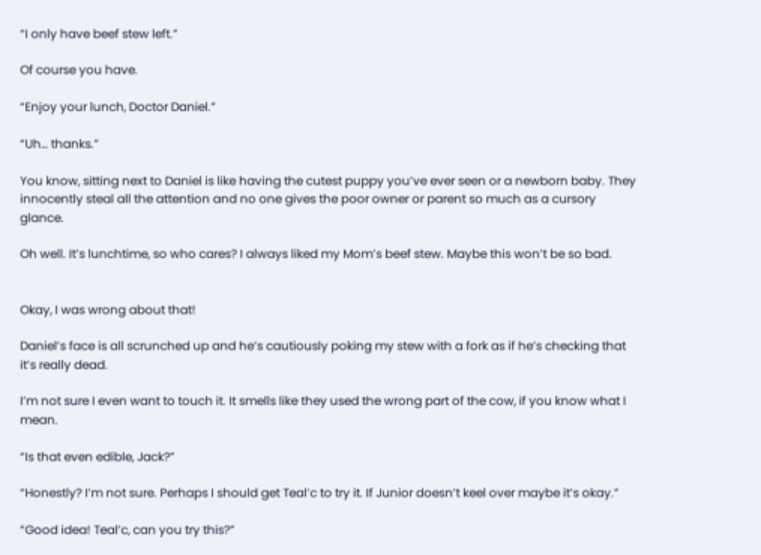“I only have beef stew left.”

Of course you have.

“Enjoy your lunch, Doctor Daniel.”

“Uh… thanks.”

You know, sitting next to Daniel is like having the cutest puppy you’ve ever seen or a newborn baby. They innocently steal all the attention and no one gives the poor owner or parent so much as a cursory glance.

Oh well. It’s lunchtime, so who cares? I always liked my Mom’s beef stew. Maybe this won’t be so bad.


Okay, I was wrong about that!

Daniel’s face is all scrunched up and he’s cautiously poking my stew with a fork as if he’s checking that it’s really dead.

I’m not sure I even want to touch it. It smells like they used the wrong part of the cow, if you know what I mean.

“Is that even edible, Jack?”

“Honestly? I’m not sure. Perhaps I should get Teal’c to try it. If Junior doesn’t keel over maybe it’s okay.”

“Good idea! Teal’c, can you try this?”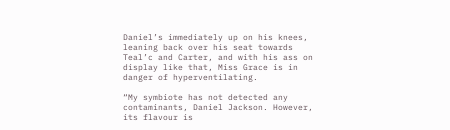Daniel’s immediately up on his knees, leaning back over his seat towards Teal’c and Carter, and with his ass on display like that, Miss Grace is in danger of hyperventilating.

“My symbiote has not detected any contaminants, Daniel Jackson. However, its flavour is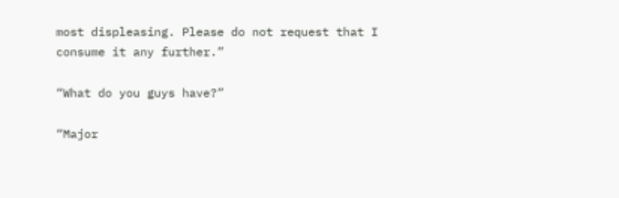most displeasing. Please do not request that I consume it any further.”

“What do you guys have?”

“Major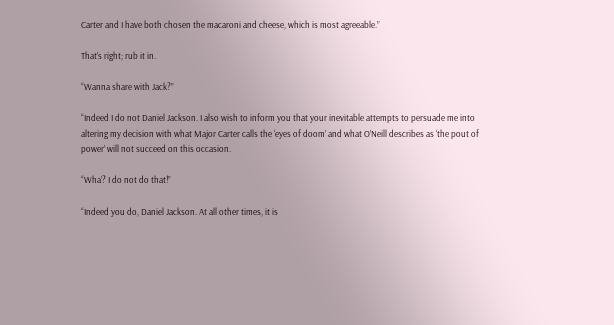Carter and I have both chosen the macaroni and cheese, which is most agreeable.”

That’s right; rub it in.

“Wanna share with Jack?”

“Indeed I do not Daniel Jackson. I also wish to inform you that your inevitable attempts to persuade me into altering my decision with what Major Carter calls the ‘eyes of doom’ and what O’Neill describes as ‘the pout of power’ will not succeed on this occasion.

“Wha’? I do not do that!”

“Indeed you do, Daniel Jackson. At all other times, it is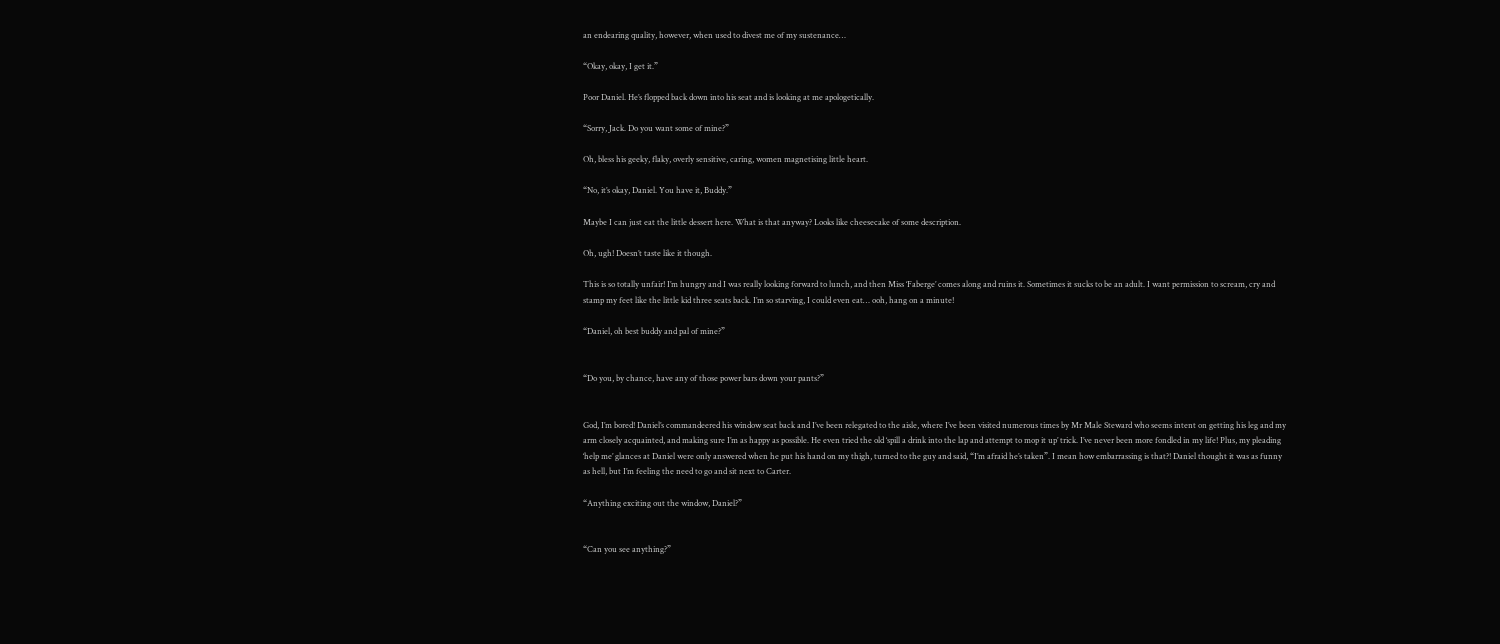an endearing quality, however, when used to divest me of my sustenance…

“Okay, okay, I get it.”

Poor Daniel. He’s flopped back down into his seat and is looking at me apologetically.

“Sorry, Jack. Do you want some of mine?”

Oh, bless his geeky, flaky, overly sensitive, caring, women magnetising little heart.

“No, it’s okay, Daniel. You have it, Buddy.”

Maybe I can just eat the little dessert here. What is that anyway? Looks like cheesecake of some description.

Oh, ugh! Doesn’t taste like it though.

This is so totally unfair! I’m hungry and I was really looking forward to lunch, and then Miss ‘Faberge’ comes along and ruins it. Sometimes it sucks to be an adult. I want permission to scream, cry and stamp my feet like the little kid three seats back. I’m so starving, I could even eat… ooh, hang on a minute!

“Daniel, oh best buddy and pal of mine?”


“Do you, by chance, have any of those power bars down your pants?”


God, I’m bored! Daniel’s commandeered his window seat back and I’ve been relegated to the aisle, where I’ve been visited numerous times by Mr Male Steward who seems intent on getting his leg and my arm closely acquainted, and making sure I’m as happy as possible. He even tried the old ‘spill a drink into the lap and attempt to mop it up’ trick. I’ve never been more fondled in my life! Plus, my pleading ‘help me’ glances at Daniel were only answered when he put his hand on my thigh, turned to the guy and said, “I’m afraid he’s taken”. I mean how embarrassing is that?! Daniel thought it was as funny as hell, but I’m feeling the need to go and sit next to Carter.

“Anything exciting out the window, Daniel?”


“Can you see anything?”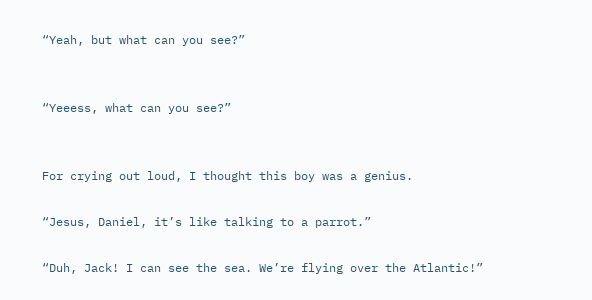“Yeah, but what can you see?”


“Yeeess, what can you see?”


For crying out loud, I thought this boy was a genius.

“Jesus, Daniel, it’s like talking to a parrot.”

“Duh, Jack! I can see the sea. We’re flying over the Atlantic!”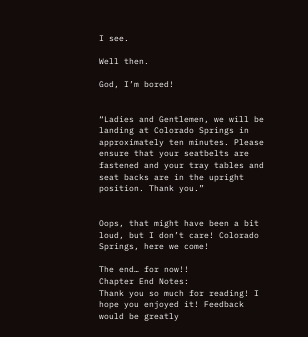I see.

Well then.

God, I’m bored!


“Ladies and Gentlemen, we will be landing at Colorado Springs in approximately ten minutes. Please ensure that your seatbelts are fastened and your tray tables and seat backs are in the upright position. Thank you.”


Oops, that might have been a bit loud, but I don’t care! Colorado Springs, here we come!

The end… for now!!
Chapter End Notes:
Thank you so much for reading! I hope you enjoyed it! Feedback would be greatly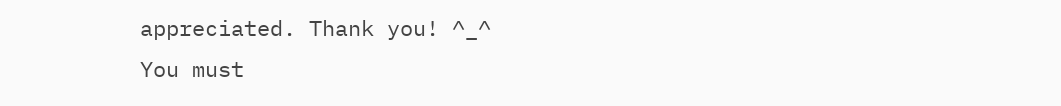appreciated. Thank you! ^_^
You must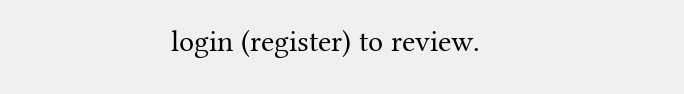login (register) to review.